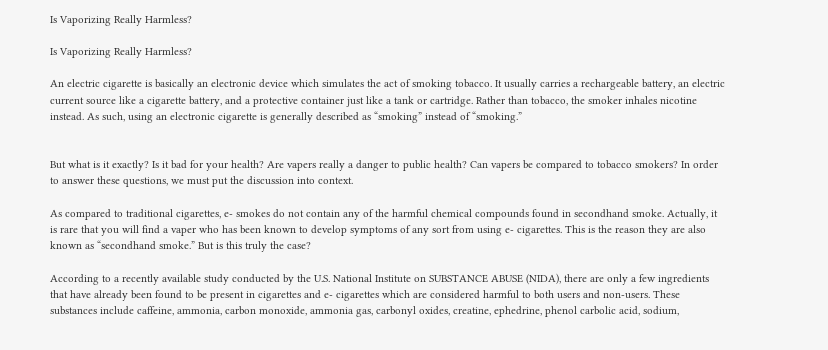Is Vaporizing Really Harmless?

Is Vaporizing Really Harmless?

An electric cigarette is basically an electronic device which simulates the act of smoking tobacco. It usually carries a rechargeable battery, an electric current source like a cigarette battery, and a protective container just like a tank or cartridge. Rather than tobacco, the smoker inhales nicotine instead. As such, using an electronic cigarette is generally described as “smoking” instead of “smoking.”


But what is it exactly? Is it bad for your health? Are vapers really a danger to public health? Can vapers be compared to tobacco smokers? In order to answer these questions, we must put the discussion into context.

As compared to traditional cigarettes, e- smokes do not contain any of the harmful chemical compounds found in secondhand smoke. Actually, it is rare that you will find a vaper who has been known to develop symptoms of any sort from using e- cigarettes. This is the reason they are also known as “secondhand smoke.” But is this truly the case?

According to a recently available study conducted by the U.S. National Institute on SUBSTANCE ABUSE (NIDA), there are only a few ingredients that have already been found to be present in cigarettes and e- cigarettes which are considered harmful to both users and non-users. These substances include caffeine, ammonia, carbon monoxide, ammonia gas, carbonyl oxides, creatine, ephedrine, phenol carbolic acid, sodium,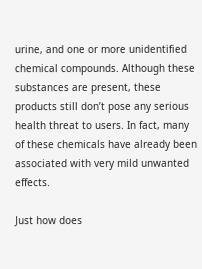urine, and one or more unidentified chemical compounds. Although these substances are present, these products still don’t pose any serious health threat to users. In fact, many of these chemicals have already been associated with very mild unwanted effects.

Just how does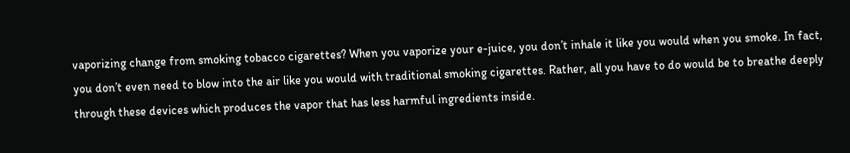vaporizing change from smoking tobacco cigarettes? When you vaporize your e-juice, you don’t inhale it like you would when you smoke. In fact, you don’t even need to blow into the air like you would with traditional smoking cigarettes. Rather, all you have to do would be to breathe deeply through these devices which produces the vapor that has less harmful ingredients inside.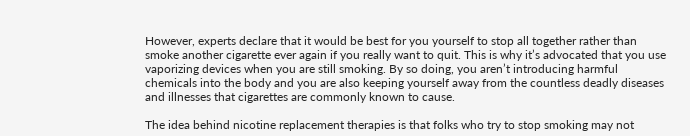However, experts declare that it would be best for you yourself to stop all together rather than smoke another cigarette ever again if you really want to quit. This is why it’s advocated that you use vaporizing devices when you are still smoking. By so doing, you aren’t introducing harmful chemicals into the body and you are also keeping yourself away from the countless deadly diseases and illnesses that cigarettes are commonly known to cause.

The idea behind nicotine replacement therapies is that folks who try to stop smoking may not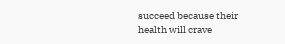succeed because their health will crave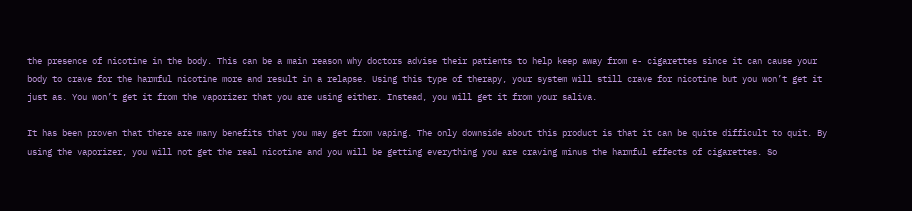the presence of nicotine in the body. This can be a main reason why doctors advise their patients to help keep away from e- cigarettes since it can cause your body to crave for the harmful nicotine more and result in a relapse. Using this type of therapy, your system will still crave for nicotine but you won’t get it just as. You won’t get it from the vaporizer that you are using either. Instead, you will get it from your saliva.

It has been proven that there are many benefits that you may get from vaping. The only downside about this product is that it can be quite difficult to quit. By using the vaporizer, you will not get the real nicotine and you will be getting everything you are craving minus the harmful effects of cigarettes. So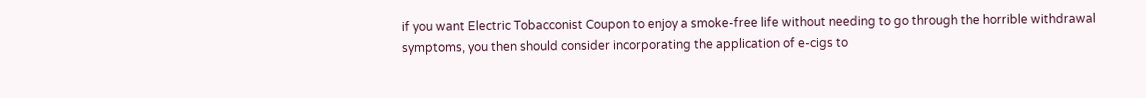if you want Electric Tobacconist Coupon to enjoy a smoke-free life without needing to go through the horrible withdrawal symptoms, you then should consider incorporating the application of e-cigs to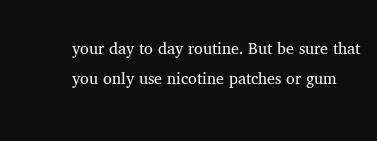your day to day routine. But be sure that you only use nicotine patches or gum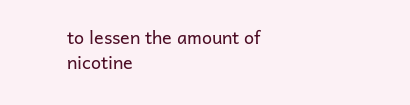to lessen the amount of nicotine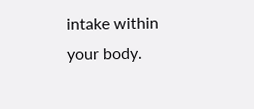intake within your body.